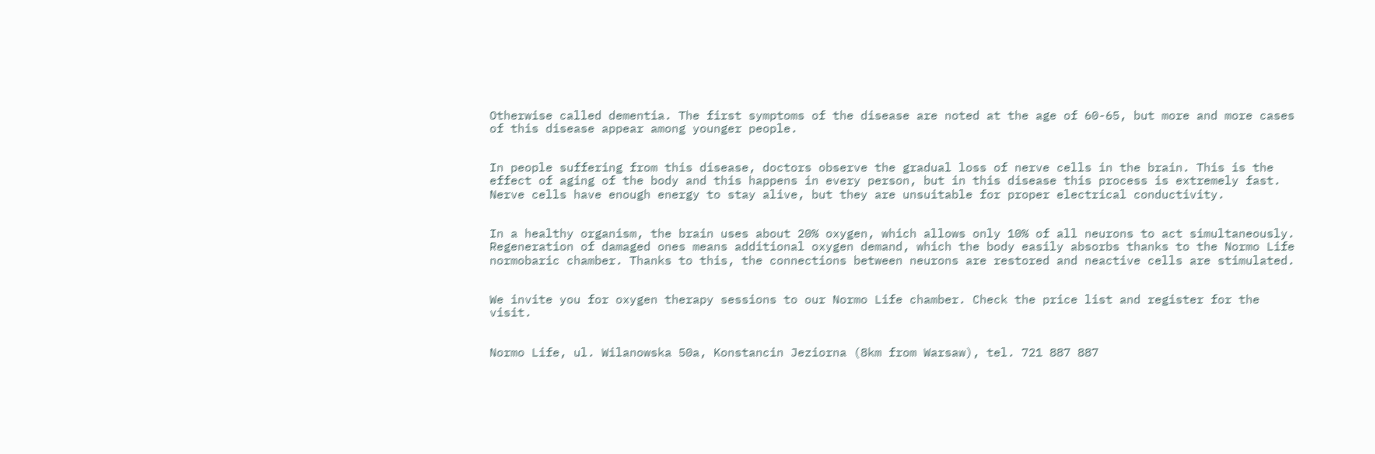Otherwise called dementia. The first symptoms of the disease are noted at the age of 60-65, but more and more cases of this disease appear among younger people.


In people suffering from this disease, doctors observe the gradual loss of nerve cells in the brain. This is the effect of aging of the body and this happens in every person, but in this disease this process is extremely fast. Nerve cells have enough energy to stay alive, but they are unsuitable for proper electrical conductivity.


In a healthy organism, the brain uses about 20% oxygen, which allows only 10% of all neurons to act simultaneously. Regeneration of damaged ones means additional oxygen demand, which the body easily absorbs thanks to the Normo Life normobaric chamber. Thanks to this, the connections between neurons are restored and neactive cells are stimulated.


We invite you for oxygen therapy sessions to our Normo Life chamber. Check the price list and register for the visit.


Normo Life, ul. Wilanowska 50a, Konstancin Jeziorna (8km from Warsaw), tel. 721 887 887